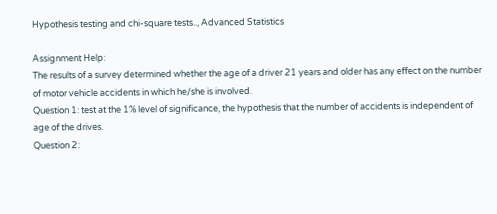Hypothesis testing and chi-square tests.., Advanced Statistics

Assignment Help:
The results of a survey determined whether the age of a driver 21 years and older has any effect on the number of motor vehicle accidents in which he/she is involved.
Question 1: test at the 1% level of significance, the hypothesis that the number of accidents is independent of age of the drives.
Question 2: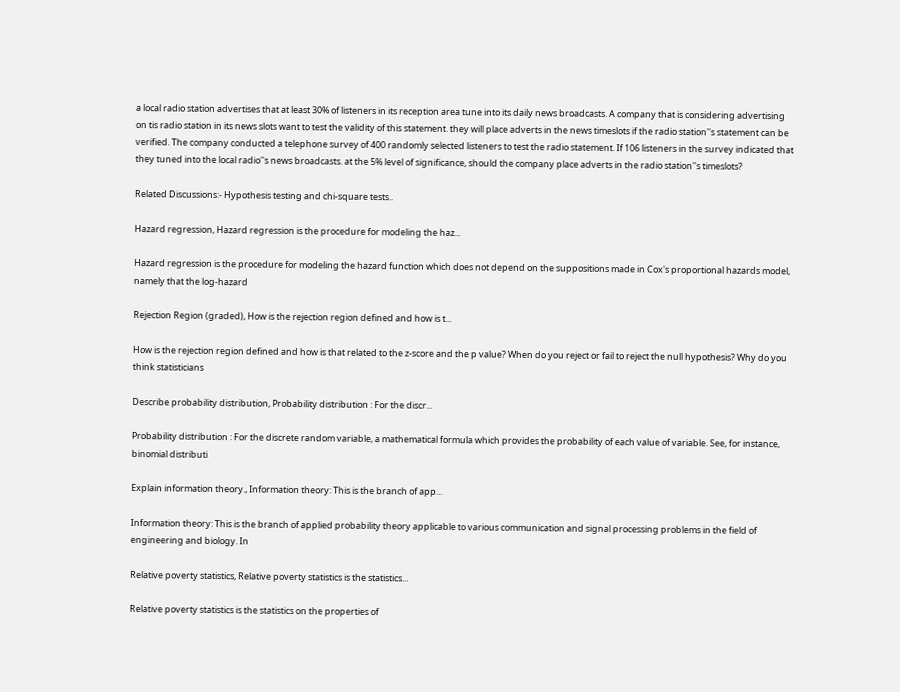a local radio station advertises that at least 30% of listeners in its reception area tune into its daily news broadcasts. A company that is considering advertising on tis radio station in its news slots want to test the validity of this statement. they will place adverts in the news timeslots if the radio station''s statement can be verified. The company conducted a telephone survey of 400 randomly selected listeners to test the radio statement. If 106 listeners in the survey indicated that they tuned into the local radio''s news broadcasts. at the 5% level of significance, should the company place adverts in the radio station''s timeslots?

Related Discussions:- Hypothesis testing and chi-square tests..

Hazard regression, Hazard regression is the procedure for modeling the haz...

Hazard regression is the procedure for modeling the hazard function which does not depend on the suppositions made in Cox's proportional hazards model, namely that the log-hazard

Rejection Region (graded), How is the rejection region defined and how is t...

How is the rejection region defined and how is that related to the z-score and the p value? When do you reject or fail to reject the null hypothesis? Why do you think statisticians

Describe probability distribution, Probability distribution : For the discr...

Probability distribution : For the discrete random variable, a mathematical formula which provides the probability of each value of variable. See, for instance, binomial distributi

Explain information theory., Information theory: This is the branch of app...

Information theory: This is the branch of applied probability theory applicable to various communication and signal processing problems in the field of engineering and biology. In

Relative poverty statistics, Relative poverty statistics is the statistics...

Relative poverty statistics is the statistics on the properties of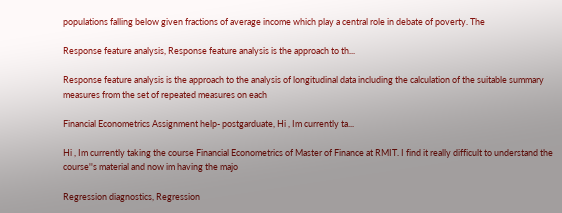populations falling below given fractions of average income which play a central role in debate of poverty. The

Response feature analysis, Response feature analysis is the approach to th...

Response feature analysis is the approach to the analysis of longitudinal data including the calculation of the suitable summary measures from the set of repeated measures on each

Financial Econometrics Assignment help- postgarduate, Hi , Im currently ta...

Hi , Im currently taking the course Financial Econometrics of Master of Finance at RMIT. I find it really difficult to understand the course''s material and now im having the majo

Regression diagnostics, Regression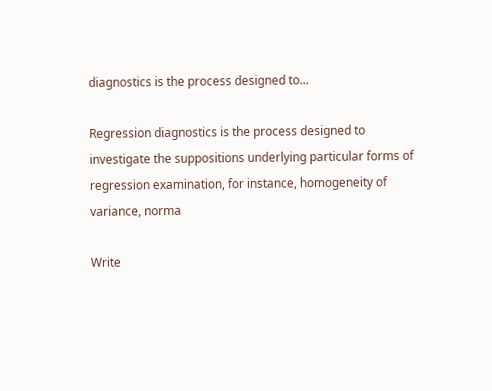diagnostics is the process designed to...

Regression diagnostics is the process designed to investigate the suppositions underlying particular forms of regression examination, for instance, homogeneity of variance, norma

Write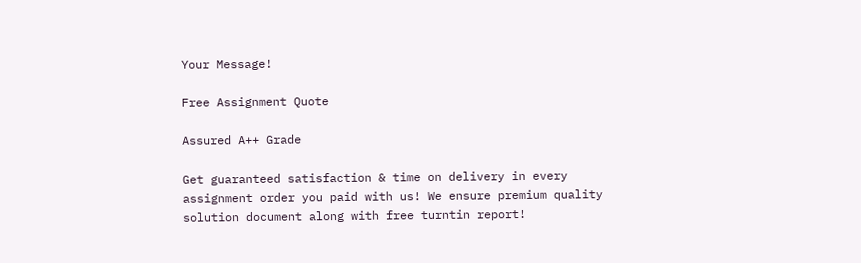Your Message!

Free Assignment Quote

Assured A++ Grade

Get guaranteed satisfaction & time on delivery in every assignment order you paid with us! We ensure premium quality solution document along with free turntin report!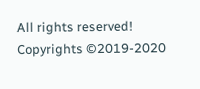All rights reserved! Copyrights ©2019-2020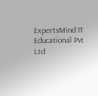ExpertsMind IT Educational Pvt Ltd